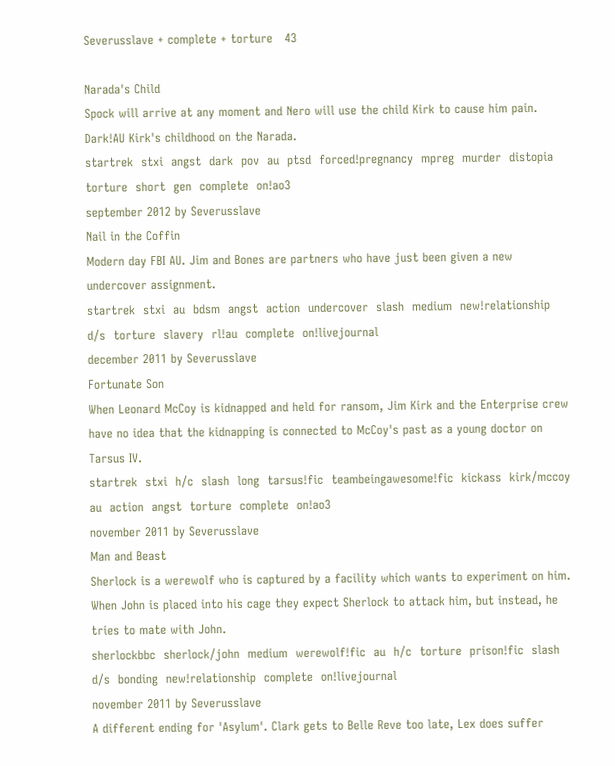Severusslave + complete + torture   43

Narada's Child
Spock will arrive at any moment and Nero will use the child Kirk to cause him pain. Dark!AU Kirk's childhood on the Narada.
startrek  stxi  angst  dark  pov  au  ptsd  forced!pregnancy  mpreg  murder  distopia  torture  short  gen  complete  on!ao3
september 2012 by Severusslave
Nail in the Coffin
Modern day FBI AU. Jim and Bones are partners who have just been given a new undercover assignment.
startrek  stxi  au  bdsm  angst  action  undercover  slash  medium  new!relationship  d/s  torture  slavery  rl!au  complete  on!livejournal
december 2011 by Severusslave
Fortunate Son
When Leonard McCoy is kidnapped and held for ransom, Jim Kirk and the Enterprise crew have no idea that the kidnapping is connected to McCoy's past as a young doctor on Tarsus IV.
startrek  stxi  h/c  slash  long  tarsus!fic  teambeingawesome!fic  kickass  kirk/mccoy  au  action  angst  torture  complete  on!ao3
november 2011 by Severusslave
Man and Beast
Sherlock is a werewolf who is captured by a facility which wants to experiment on him. When John is placed into his cage they expect Sherlock to attack him, but instead, he tries to mate with John.
sherlockbbc  sherlock/john  medium  werewolf!fic  au  h/c  torture  prison!fic  slash  d/s  bonding  new!relationship  complete  on!livejournal
november 2011 by Severusslave
A different ending for 'Asylum'. Clark gets to Belle Reve too late, Lex does suffer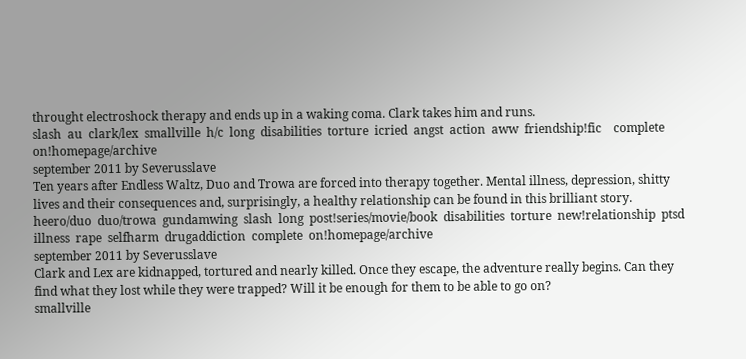throught electroshock therapy and ends up in a waking coma. Clark takes him and runs.
slash  au  clark/lex  smallville  h/c  long  disabilities  torture  icried  angst  action  aww  friendship!fic    complete  on!homepage/archive
september 2011 by Severusslave
Ten years after Endless Waltz, Duo and Trowa are forced into therapy together. Mental illness, depression, shitty lives and their consequences and, surprisingly, a healthy relationship can be found in this brilliant story.
heero/duo  duo/trowa  gundamwing  slash  long  post!series/movie/book  disabilities  torture  new!relationship  ptsd  illness  rape  selfharm  drugaddiction  complete  on!homepage/archive
september 2011 by Severusslave
Clark and Lex are kidnapped, tortured and nearly killed. Once they escape, the adventure really begins. Can they find what they lost while they were trapped? Will it be enough for them to be able to go on?
smallville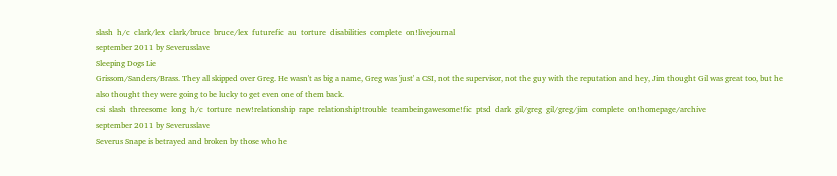slash  h/c  clark/lex  clark/bruce  bruce/lex  futurefic  au  torture  disabilities  complete  on!livejournal
september 2011 by Severusslave
Sleeping Dogs Lie
Grissom/Sanders/Brass. They all skipped over Greg. He wasn't as big a name, Greg was 'just' a CSI, not the supervisor, not the guy with the reputation and hey, Jim thought Gil was great too, but he also thought they were going to be lucky to get even one of them back.
csi  slash  threesome  long  h/c  torture  new!relationship  rape  relationship!trouble  teambeingawesome!fic  ptsd  dark  gil/greg  gil/greg/jim  complete  on!homepage/archive
september 2011 by Severusslave
Severus Snape is betrayed and broken by those who he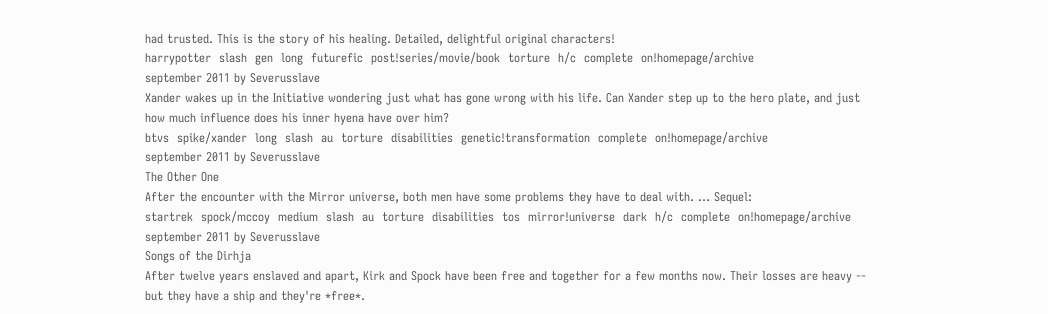had trusted. This is the story of his healing. Detailed, delightful original characters!
harrypotter  slash  gen  long  futurefic  post!series/movie/book  torture  h/c  complete  on!homepage/archive
september 2011 by Severusslave
Xander wakes up in the Initiative wondering just what has gone wrong with his life. Can Xander step up to the hero plate, and just how much influence does his inner hyena have over him?
btvs  spike/xander  long  slash  au  torture  disabilities  genetic!transformation  complete  on!homepage/archive
september 2011 by Severusslave
The Other One
After the encounter with the Mirror universe, both men have some problems they have to deal with. ... Sequel:
startrek  spock/mccoy  medium  slash  au  torture  disabilities  tos  mirror!universe  dark  h/c  complete  on!homepage/archive
september 2011 by Severusslave
Songs of the Dirhja
After twelve years enslaved and apart, Kirk and Spock have been free and together for a few months now. Their losses are heavy -- but they have a ship and they're *free*.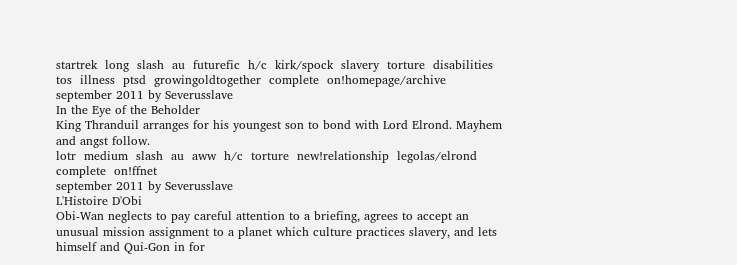startrek  long  slash  au  futurefic  h/c  kirk/spock  slavery  torture  disabilities  tos  illness  ptsd  growingoldtogether  complete  on!homepage/archive
september 2011 by Severusslave
In the Eye of the Beholder
King Thranduil arranges for his youngest son to bond with Lord Elrond. Mayhem and angst follow.
lotr  medium  slash  au  aww  h/c  torture  new!relationship  legolas/elrond  complete  on!ffnet
september 2011 by Severusslave
L'Histoire D'Obi
Obi-Wan neglects to pay careful attention to a briefing, agrees to accept an unusual mission assignment to a planet which culture practices slavery, and lets himself and Qui-Gon in for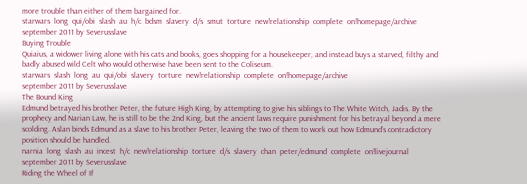more trouble than either of them bargained for.
starwars  long  qui/obi  slash  au  h/c  bdsm  slavery  d/s  smut  torture  new!relationship  complete  on!homepage/archive
september 2011 by Severusslave
Buying Trouble
Quiaius, a widower living alone with his cats and books, goes shopping for a housekeeper, and instead buys a starved, filthy and badly abused wild Celt who would otherwise have been sent to the Coliseum.
starwars  slash  long  au  qui/obi  slavery  torture  new!relationship  complete  on!homepage/archive
september 2011 by Severusslave
The Bound King
Edmund betrayed his brother Peter, the future High King, by attempting to give his siblings to The White Witch, Jadis. By the prophecy and Narian Law, he is still to be the 2nd King, but the ancient laws require punishment for his betrayal beyond a mere scolding. Aslan binds Edmund as a slave to his brother Peter, leaving the two of them to work out how Edmund’s contradictory position should be handled.
narnia  long  slash  au  incest  h/c  new!relationship  torture  d/s  slavery  chan  peter/edmund  complete  on!livejournal
september 2011 by Severusslave
Riding the Wheel of If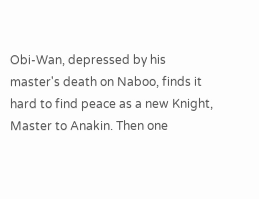Obi-Wan, depressed by his master's death on Naboo, finds it hard to find peace as a new Knight, Master to Anakin. Then one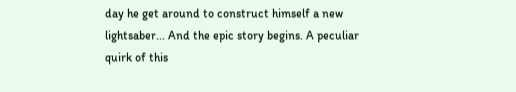day he get around to construct himself a new lightsaber... And the epic story begins. A peculiar quirk of this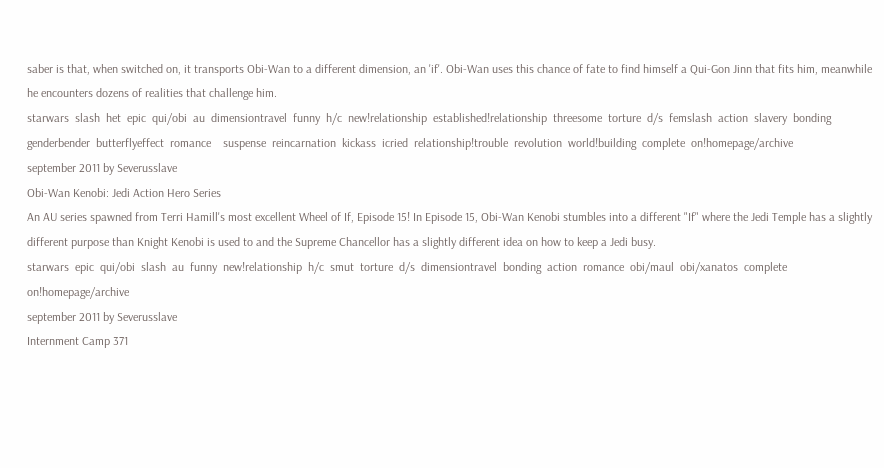saber is that, when switched on, it transports Obi-Wan to a different dimension, an 'if'. Obi-Wan uses this chance of fate to find himself a Qui-Gon Jinn that fits him, meanwhile he encounters dozens of realities that challenge him.
starwars  slash  het  epic  qui/obi  au  dimensiontravel  funny  h/c  new!relationship  established!relationship  threesome  torture  d/s  femslash  action  slavery  bonding  genderbender  butterflyeffect  romance    suspense  reincarnation  kickass  icried  relationship!trouble  revolution  world!building  complete  on!homepage/archive
september 2011 by Severusslave
Obi-Wan Kenobi: Jedi Action Hero Series
An AU series spawned from Terri Hamill's most excellent Wheel of If, Episode 15! In Episode 15, Obi-Wan Kenobi stumbles into a different "If" where the Jedi Temple has a slightly different purpose than Knight Kenobi is used to and the Supreme Chancellor has a slightly different idea on how to keep a Jedi busy.
starwars  epic  qui/obi  slash  au  funny  new!relationship  h/c  smut  torture  d/s  dimensiontravel  bonding  action  romance  obi/maul  obi/xanatos  complete  on!homepage/archive
september 2011 by Severusslave
Internment Camp 371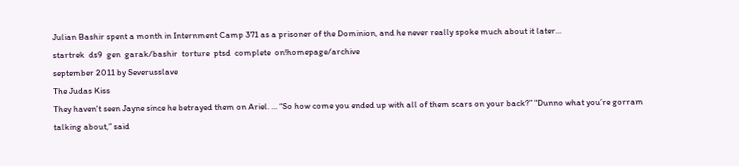Julian Bashir spent a month in Internment Camp 371 as a prisoner of the Dominion, and he never really spoke much about it later...
startrek  ds9  gen  garak/bashir  torture  ptsd  complete  on!homepage/archive
september 2011 by Severusslave
The Judas Kiss
They haven't seen Jayne since he betrayed them on Ariel. ... “So how come you ended up with all of them scars on your back?” "Dunno what you’re gorram talking about,” said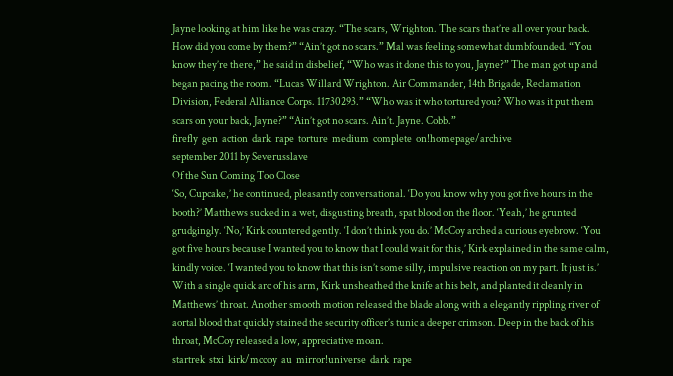Jayne looking at him like he was crazy. “The scars, Wrighton. The scars that’re all over your back. How did you come by them?” “Ain’t got no scars.” Mal was feeling somewhat dumbfounded. “You know they’re there,” he said in disbelief, “Who was it done this to you, Jayne?” The man got up and began pacing the room. “Lucas Willard Wrighton. Air Commander, 14th Brigade, Reclamation Division, Federal Alliance Corps. 11730293.” “Who was it who tortured you? Who was it put them scars on your back, Jayne?” “Ain’t got no scars. Ain’t. Jayne. Cobb.”
firefly  gen  action  dark  rape  torture  medium  complete  on!homepage/archive
september 2011 by Severusslave
Of the Sun Coming Too Close
‘So, Cupcake,’ he continued, pleasantly conversational. ‘Do you know why you got five hours in the booth?’ Matthews sucked in a wet, disgusting breath, spat blood on the floor. ‘Yeah,’ he grunted grudgingly. ‘No,’ Kirk countered gently. ‘I don’t think you do.’ McCoy arched a curious eyebrow. ‘You got five hours because I wanted you to know that I could wait for this,’ Kirk explained in the same calm, kindly voice. ‘I wanted you to know that this isn’t some silly, impulsive reaction on my part. It just is.’ With a single quick arc of his arm, Kirk unsheathed the knife at his belt, and planted it cleanly in Matthews’ throat. Another smooth motion released the blade along with a elegantly rippling river of aortal blood that quickly stained the security officer’s tunic a deeper crimson. Deep in the back of his throat, McCoy released a low, appreciative moan.
startrek  stxi  kirk/mccoy  au  mirror!universe  dark  rape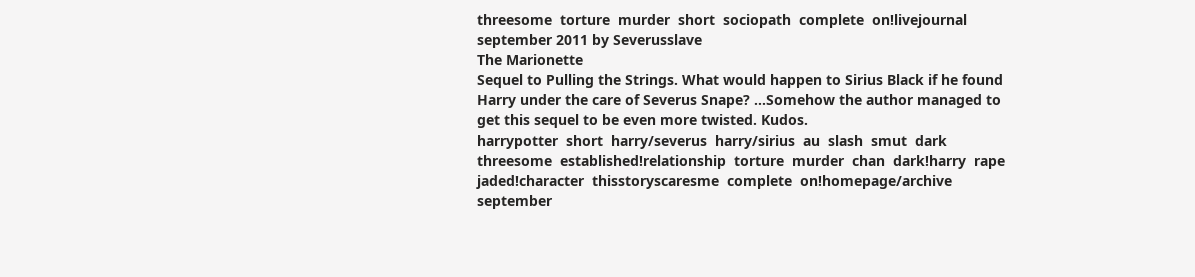threesome  torture  murder  short  sociopath  complete  on!livejournal
september 2011 by Severusslave
The Marionette
Sequel to Pulling the Strings. What would happen to Sirius Black if he found Harry under the care of Severus Snape? ...Somehow the author managed to get this sequel to be even more twisted. Kudos.
harrypotter  short  harry/severus  harry/sirius  au  slash  smut  dark  threesome  established!relationship  torture  murder  chan  dark!harry  rape  jaded!character  thisstoryscaresme  complete  on!homepage/archive
september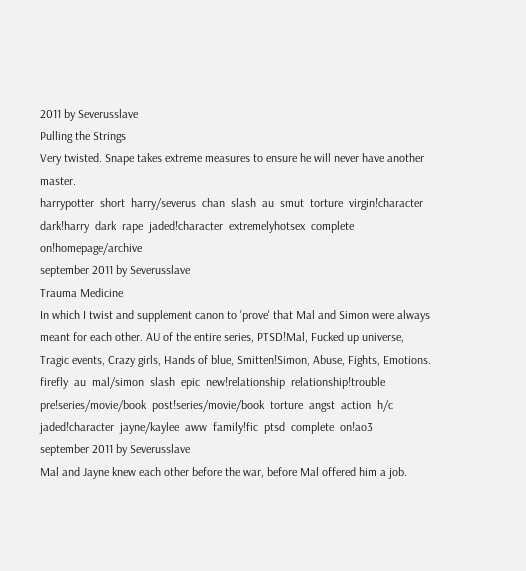2011 by Severusslave
Pulling the Strings
Very twisted. Snape takes extreme measures to ensure he will never have another master.
harrypotter  short  harry/severus  chan  slash  au  smut  torture  virgin!character  dark!harry  dark  rape  jaded!character  extremelyhotsex  complete  on!homepage/archive
september 2011 by Severusslave
Trauma Medicine
In which I twist and supplement canon to 'prove' that Mal and Simon were always meant for each other. AU of the entire series, PTSD!Mal, Fucked up universe, Tragic events, Crazy girls, Hands of blue, Smitten!Simon, Abuse, Fights, Emotions.
firefly  au  mal/simon  slash  epic  new!relationship  relationship!trouble  pre!series/movie/book  post!series/movie/book  torture  angst  action  h/c  jaded!character  jayne/kaylee  aww  family!fic  ptsd  complete  on!ao3
september 2011 by Severusslave
Mal and Jayne knew each other before the war, before Mal offered him a job.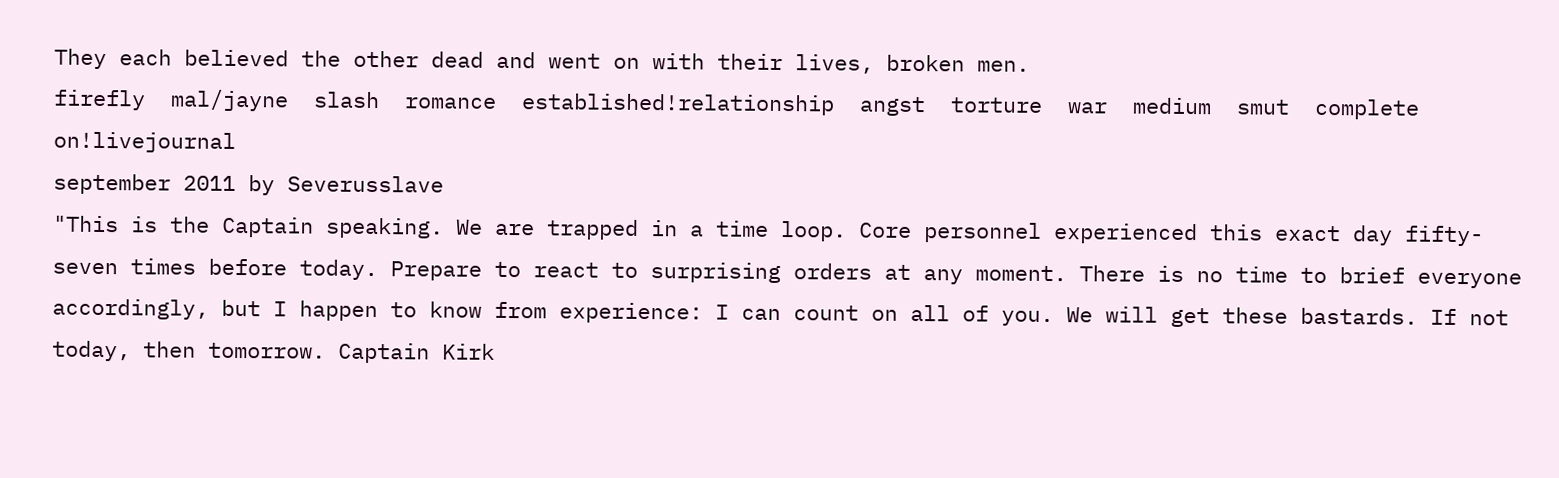They each believed the other dead and went on with their lives, broken men.
firefly  mal/jayne  slash  romance  established!relationship  angst  torture  war  medium  smut  complete  on!livejournal
september 2011 by Severusslave
"This is the Captain speaking. We are trapped in a time loop. Core personnel experienced this exact day fifty-seven times before today. Prepare to react to surprising orders at any moment. There is no time to brief everyone accordingly, but I happen to know from experience: I can count on all of you. We will get these bastards. If not today, then tomorrow. Captain Kirk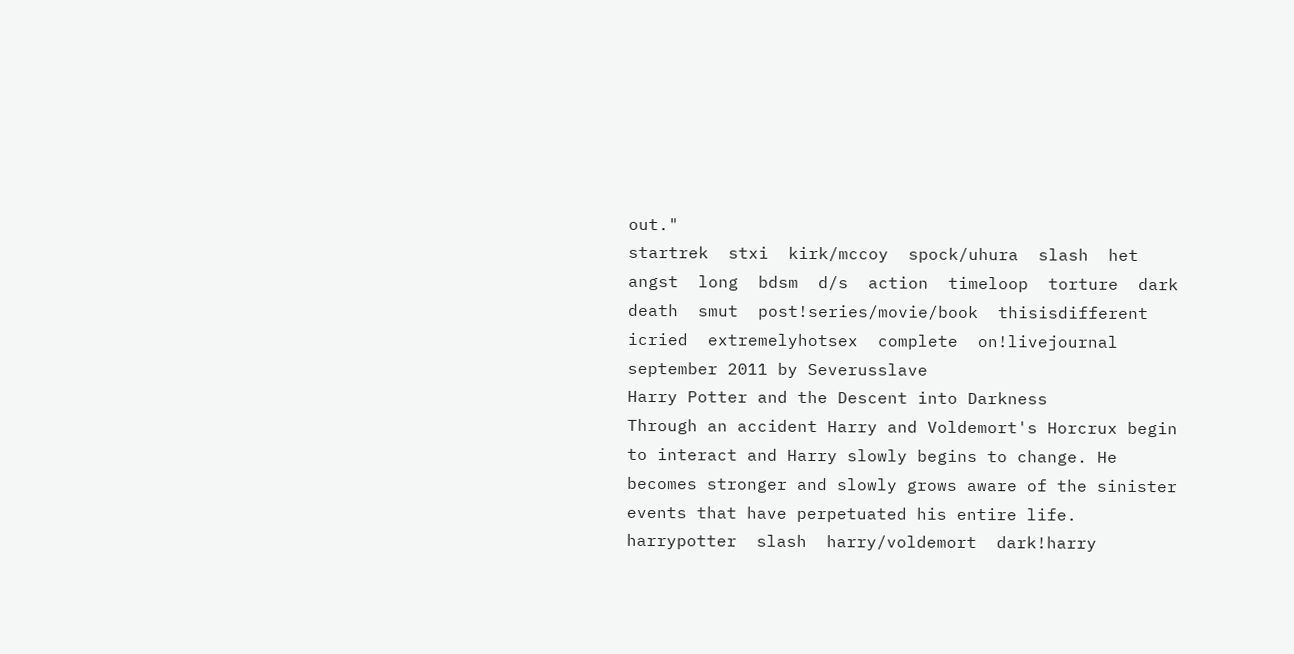out."
startrek  stxi  kirk/mccoy  spock/uhura  slash  het  angst  long  bdsm  d/s  action  timeloop  torture  dark  death  smut  post!series/movie/book  thisisdifferent  icried  extremelyhotsex  complete  on!livejournal
september 2011 by Severusslave
Harry Potter and the Descent into Darkness
Through an accident Harry and Voldemort's Horcrux begin to interact and Harry slowly begins to change. He becomes stronger and slowly grows aware of the sinister events that have perpetuated his entire life.
harrypotter  slash  harry/voldemort  dark!harry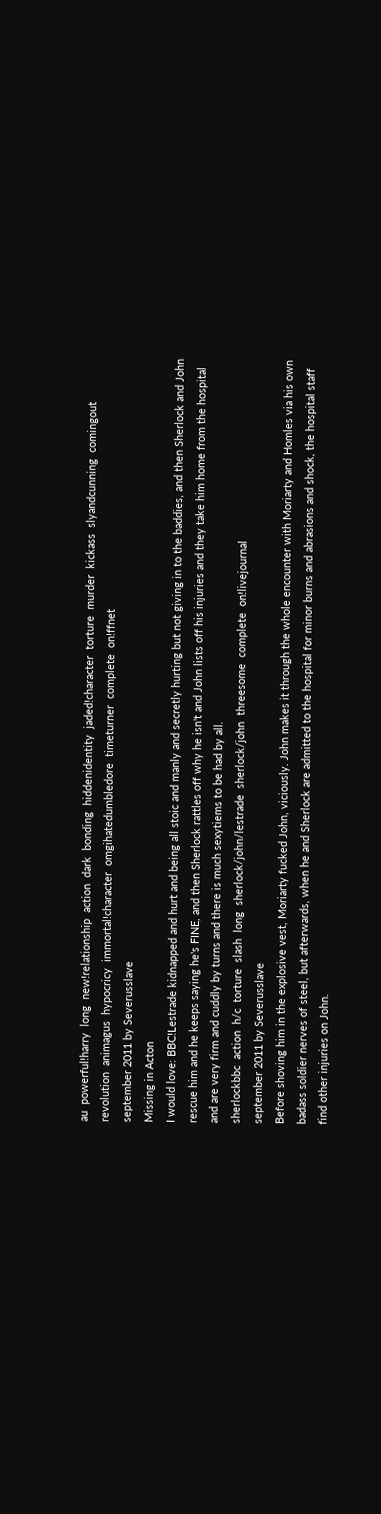au  powerful!harry  long  new!relationship  action  dark  bonding  hiddenidentity  jaded!character  torture  murder  kickass  slyandcunning  comingout  revolution  animagus  hypocricy  immortal!character  omgihatedumbledore  timeturner  complete  on!ffnet
september 2011 by Severusslave
Missing in Acton
I would love: BBC!Lestrade kidnapped and hurt and being all stoic and manly and secretly hurting but not giving in to the baddies, and then Sherlock and John rescue him and he keeps saying he's FINE, and then Sherlock rattles off why he isn't and John lists off his injuries and they take him home from the hospital and are very firm and cuddly by turns and there is much sexytiems to be had by all.
sherlockbbc  action  h/c  torture  slash  long  sherlock/john/lestrade  sherlock/john  threesome  complete  on!livejournal
september 2011 by Severusslave
Before shoving him in the explosive vest, Moriarty fucked John, viciously. John makes it through the whole encounter with Moriarty and Homles via his own badass soldier nerves of steel, but afterwards, when he and Sherlock are admitted to the hospital for minor burns and abrasions and shock, the hospital staff find other injuries on John.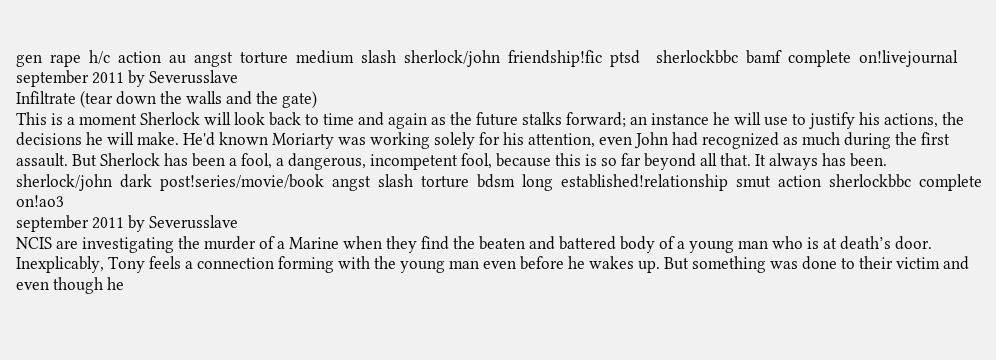gen  rape  h/c  action  au  angst  torture  medium  slash  sherlock/john  friendship!fic  ptsd    sherlockbbc  bamf  complete  on!livejournal
september 2011 by Severusslave
Infiltrate (tear down the walls and the gate)
This is a moment Sherlock will look back to time and again as the future stalks forward; an instance he will use to justify his actions, the decisions he will make. He'd known Moriarty was working solely for his attention, even John had recognized as much during the first assault. But Sherlock has been a fool, a dangerous, incompetent fool, because this is so far beyond all that. It always has been.
sherlock/john  dark  post!series/movie/book  angst  slash  torture  bdsm  long  established!relationship  smut  action  sherlockbbc  complete  on!ao3
september 2011 by Severusslave
NCIS are investigating the murder of a Marine when they find the beaten and battered body of a young man who is at death’s door. Inexplicably, Tony feels a connection forming with the young man even before he wakes up. But something was done to their victim and even though he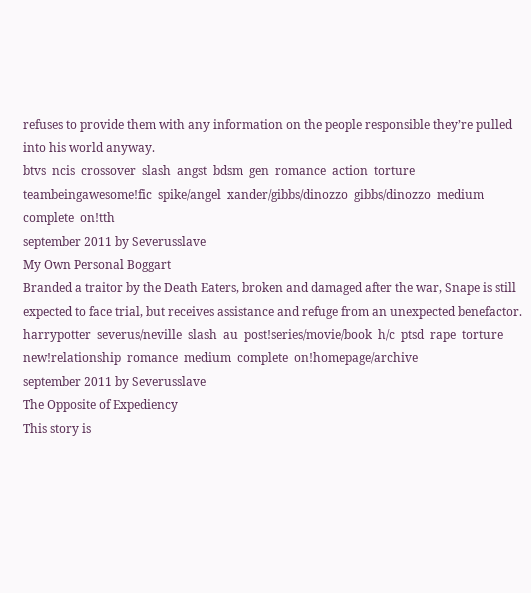refuses to provide them with any information on the people responsible they’re pulled into his world anyway.
btvs  ncis  crossover  slash  angst  bdsm  gen  romance  action  torture  teambeingawesome!fic  spike/angel  xander/gibbs/dinozzo  gibbs/dinozzo  medium  complete  on!tth
september 2011 by Severusslave
My Own Personal Boggart
Branded a traitor by the Death Eaters, broken and damaged after the war, Snape is still expected to face trial, but receives assistance and refuge from an unexpected benefactor.
harrypotter  severus/neville  slash  au  post!series/movie/book  h/c  ptsd  rape  torture  new!relationship  romance  medium  complete  on!homepage/archive
september 2011 by Severusslave
The Opposite of Expediency
This story is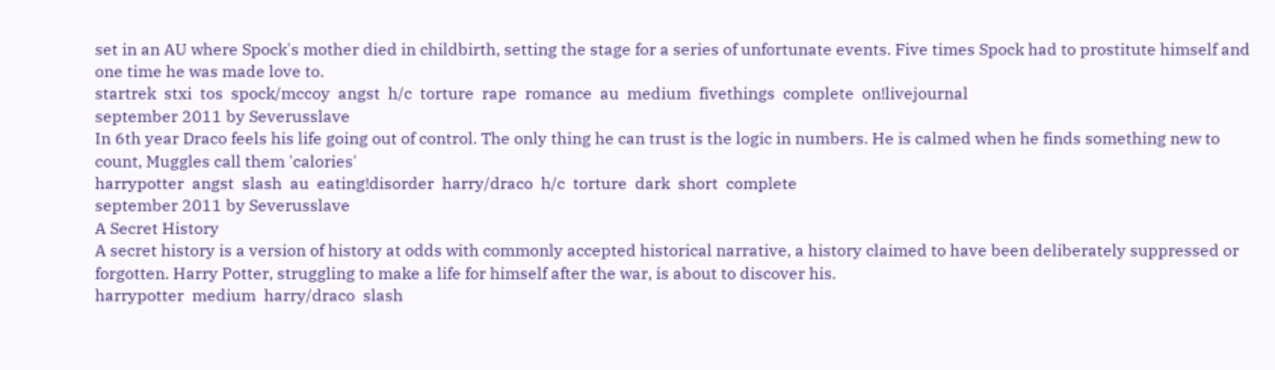set in an AU where Spock's mother died in childbirth, setting the stage for a series of unfortunate events. Five times Spock had to prostitute himself and one time he was made love to.
startrek  stxi  tos  spock/mccoy  angst  h/c  torture  rape  romance  au  medium  fivethings  complete  on!livejournal
september 2011 by Severusslave
In 6th year Draco feels his life going out of control. The only thing he can trust is the logic in numbers. He is calmed when he finds something new to count, Muggles call them 'calories'
harrypotter  angst  slash  au  eating!disorder  harry/draco  h/c  torture  dark  short  complete
september 2011 by Severusslave
A Secret History
A secret history is a version of history at odds with commonly accepted historical narrative, a history claimed to have been deliberately suppressed or forgotten. Harry Potter, struggling to make a life for himself after the war, is about to discover his.
harrypotter  medium  harry/draco  slash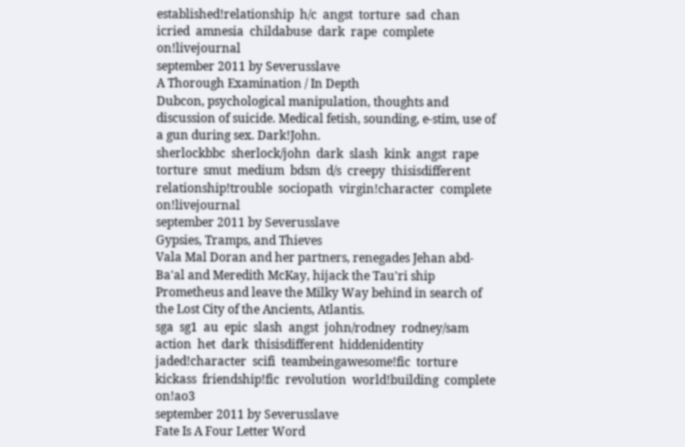established!relationship  h/c  angst  torture  sad  chan  icried  amnesia  childabuse  dark  rape  complete  on!livejournal
september 2011 by Severusslave
A Thorough Examination / In Depth
Dubcon, psychological manipulation, thoughts and discussion of suicide. Medical fetish, sounding, e-stim, use of a gun during sex. Dark!John.
sherlockbbc  sherlock/john  dark  slash  kink  angst  rape  torture  smut  medium  bdsm  d/s  creepy  thisisdifferent  relationship!trouble  sociopath  virgin!character  complete  on!livejournal
september 2011 by Severusslave
Gypsies, Tramps, and Thieves
Vala Mal Doran and her partners, renegades Jehan abd-Ba'al and Meredith McKay, hijack the Tau'ri ship Prometheus and leave the Milky Way behind in search of the Lost City of the Ancients, Atlantis.
sga  sg1  au  epic  slash  angst  john/rodney  rodney/sam  action  het  dark  thisisdifferent  hiddenidentity  jaded!character  scifi  teambeingawesome!fic  torture  kickass  friendship!fic  revolution  world!building  complete  on!ao3
september 2011 by Severusslave
Fate Is A Four Letter Word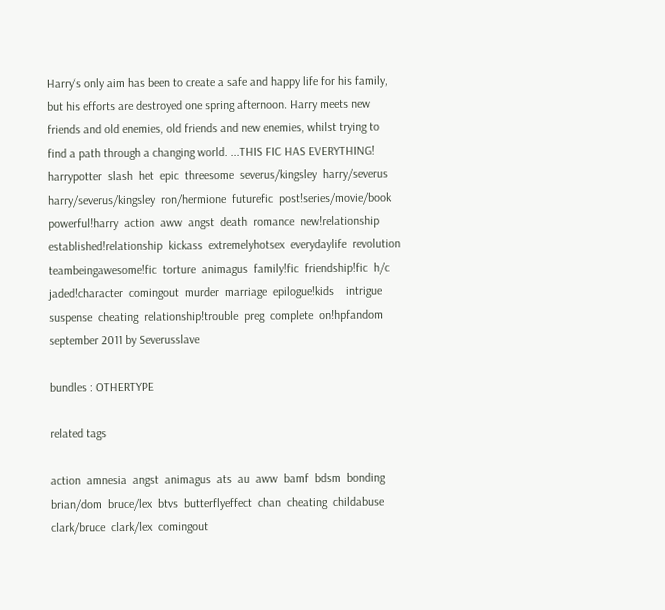Harry‘s only aim has been to create a safe and happy life for his family, but his efforts are destroyed one spring afternoon. Harry meets new friends and old enemies, old friends and new enemies, whilst trying to find a path through a changing world. ...THIS FIC HAS EVERYTHING!
harrypotter  slash  het  epic  threesome  severus/kingsley  harry/severus  harry/severus/kingsley  ron/hermione  futurefic  post!series/movie/book  powerful!harry  action  aww  angst  death  romance  new!relationship  established!relationship  kickass  extremelyhotsex  everydaylife  revolution  teambeingawesome!fic  torture  animagus  family!fic  friendship!fic  h/c  jaded!character  comingout  murder  marriage  epilogue!kids    intrigue  suspense  cheating  relationship!trouble  preg  complete  on!hpfandom
september 2011 by Severusslave

bundles : OTHERTYPE

related tags

action  amnesia  angst  animagus  ats  au  aww  bamf  bdsm  bonding  brian/dom  bruce/lex  btvs  butterflyeffect  chan  cheating  childabuse  clark/bruce  clark/lex  comingout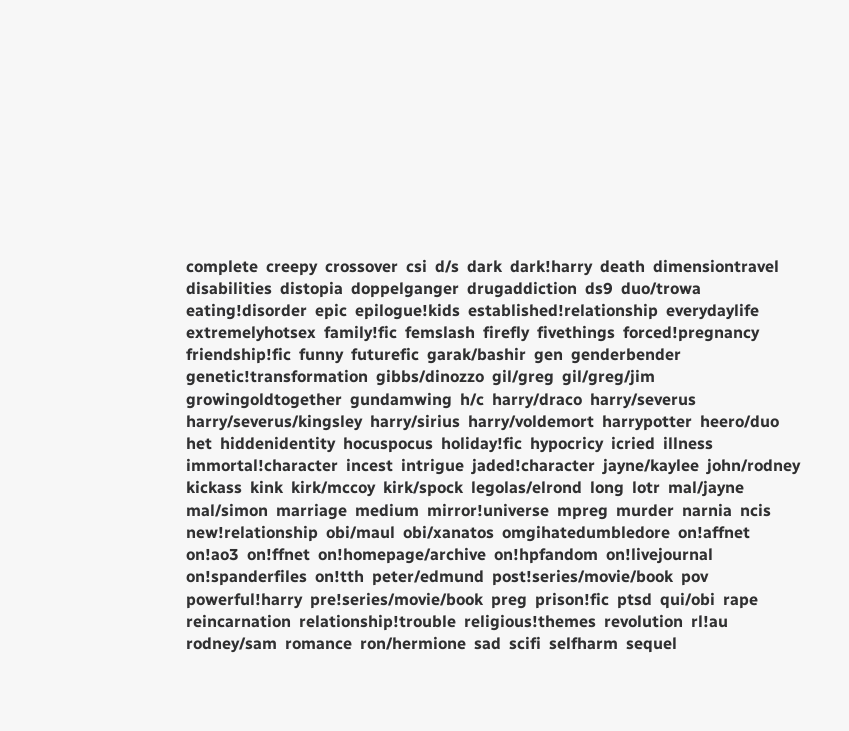complete  creepy  crossover  csi  d/s  dark  dark!harry  death  dimensiontravel  disabilities  distopia  doppelganger  drugaddiction  ds9  duo/trowa  eating!disorder  epic  epilogue!kids  established!relationship  everydaylife  extremelyhotsex  family!fic  femslash  firefly  fivethings  forced!pregnancy  friendship!fic  funny  futurefic  garak/bashir  gen  genderbender  genetic!transformation  gibbs/dinozzo  gil/greg  gil/greg/jim  growingoldtogether  gundamwing  h/c  harry/draco  harry/severus  harry/severus/kingsley  harry/sirius  harry/voldemort  harrypotter  heero/duo  het  hiddenidentity  hocuspocus  holiday!fic  hypocricy  icried  illness  immortal!character  incest  intrigue  jaded!character  jayne/kaylee  john/rodney  kickass  kink  kirk/mccoy  kirk/spock  legolas/elrond  long  lotr  mal/jayne  mal/simon  marriage  medium  mirror!universe  mpreg  murder  narnia  ncis  new!relationship  obi/maul  obi/xanatos  omgihatedumbledore  on!affnet  on!ao3  on!ffnet  on!homepage/archive  on!hpfandom  on!livejournal  on!spanderfiles  on!tth  peter/edmund  post!series/movie/book  pov  powerful!harry  pre!series/movie/book  preg  prison!fic  ptsd  qui/obi  rape  reincarnation  relationship!trouble  religious!themes  revolution  rl!au  rodney/sam  romance  ron/hermione  sad  scifi  selfharm  sequel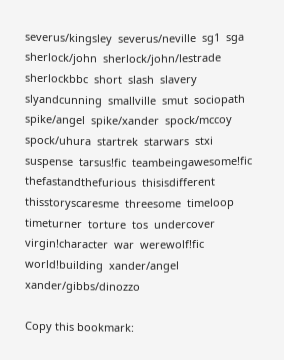severus/kingsley  severus/neville  sg1  sga  sherlock/john  sherlock/john/lestrade  sherlockbbc  short  slash  slavery  slyandcunning  smallville  smut  sociopath  spike/angel  spike/xander  spock/mccoy  spock/uhura  startrek  starwars  stxi  suspense  tarsus!fic  teambeingawesome!fic  thefastandthefurious  thisisdifferent  thisstoryscaresme  threesome  timeloop  timeturner  torture  tos  undercover  virgin!character  war  werewolf!fic  world!building  xander/angel  xander/gibbs/dinozzo

Copy this bookmark: